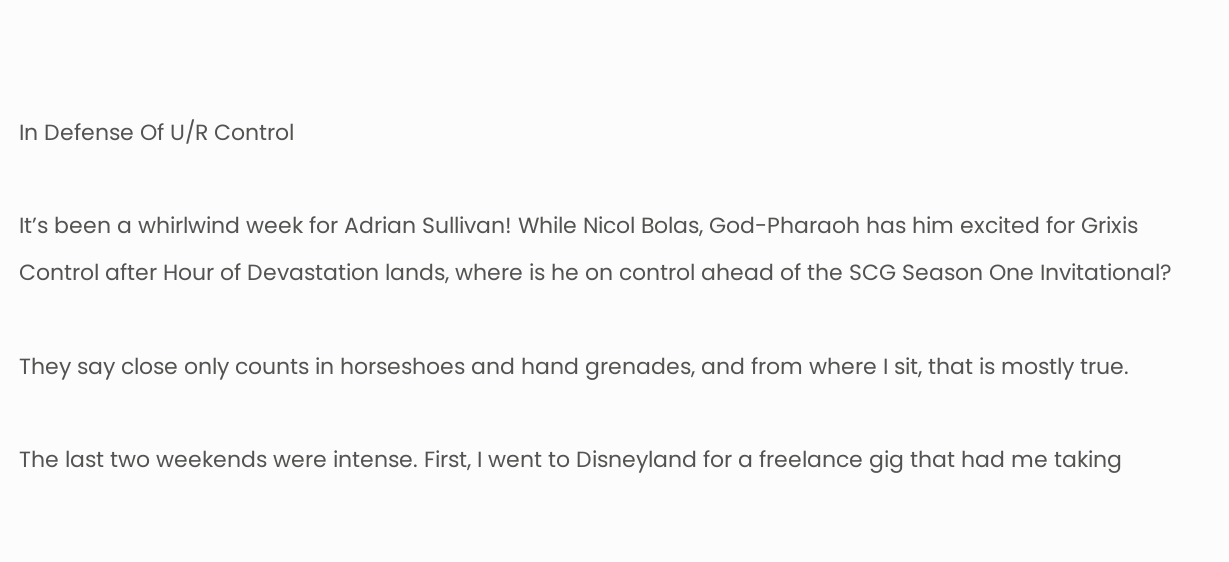In Defense Of U/R Control

It’s been a whirlwind week for Adrian Sullivan! While Nicol Bolas, God-Pharaoh has him excited for Grixis Control after Hour of Devastation lands, where is he on control ahead of the SCG Season One Invitational?

They say close only counts in horseshoes and hand grenades, and from where I sit, that is mostly true.

The last two weekends were intense. First, I went to Disneyland for a freelance gig that had me taking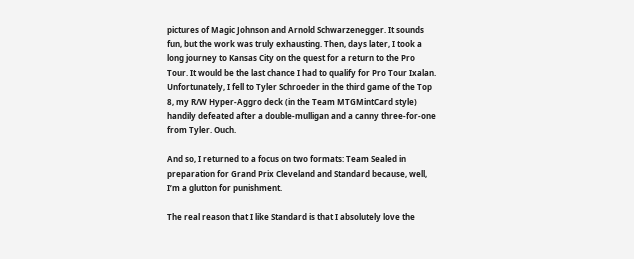pictures of Magic Johnson and Arnold Schwarzenegger. It sounds fun, but the work was truly exhausting. Then, days later, I took a long journey to Kansas City on the quest for a return to the Pro Tour. It would be the last chance I had to qualify for Pro Tour Ixalan. Unfortunately, I fell to Tyler Schroeder in the third game of the Top 8, my R/W Hyper-Aggro deck (in the Team MTGMintCard style) handily defeated after a double-mulligan and a canny three-for-one from Tyler. Ouch.

And so, I returned to a focus on two formats: Team Sealed in preparation for Grand Prix Cleveland and Standard because, well, I’m a glutton for punishment.

The real reason that I like Standard is that I absolutely love the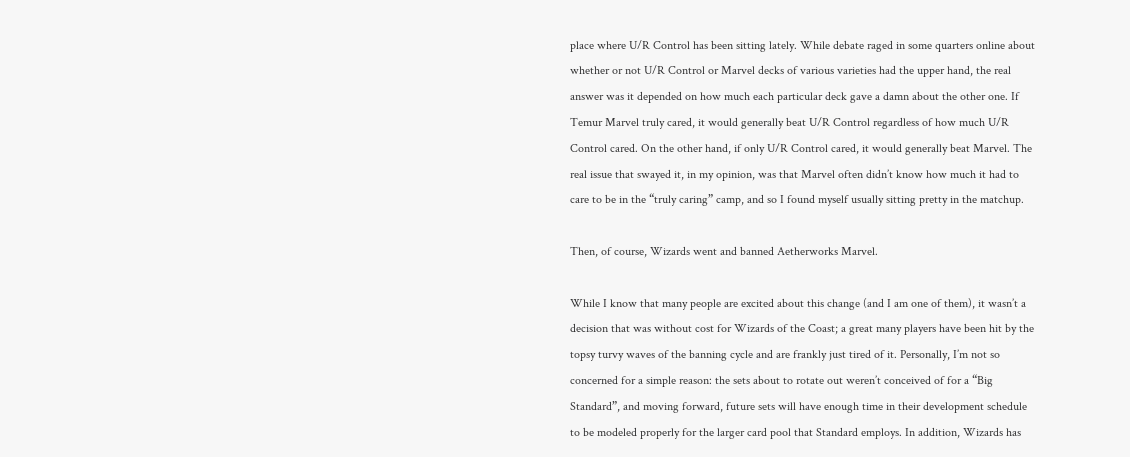place where U/R Control has been sitting lately. While debate raged in some quarters online about whether or not U/R Control or Marvel decks of various varieties had the upper hand, the real answer was it depended on how much each particular deck gave a damn about the other one. If Temur Marvel truly cared, it would generally beat U/R Control regardless of how much U/R Control cared. On the other hand, if only U/R Control cared, it would generally beat Marvel. The real issue that swayed it, in my opinion, was that Marvel often didn’t know how much it had to care to be in the “truly caring” camp, and so I found myself usually sitting pretty in the matchup.

Then, of course, Wizards went and banned Aetherworks Marvel.

While I know that many people are excited about this change (and I am one of them), it wasn’t a decision that was without cost for Wizards of the Coast; a great many players have been hit by the topsy turvy waves of the banning cycle and are frankly just tired of it. Personally, I’m not so concerned for a simple reason: the sets about to rotate out weren’t conceived of for a “Big Standard”, and moving forward, future sets will have enough time in their development schedule to be modeled properly for the larger card pool that Standard employs. In addition, Wizards has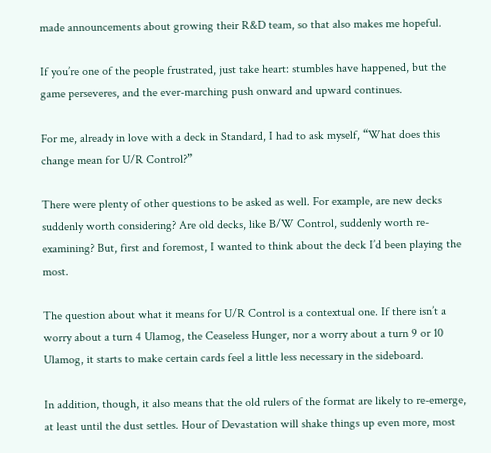made announcements about growing their R&D team, so that also makes me hopeful.

If you’re one of the people frustrated, just take heart: stumbles have happened, but the game perseveres, and the ever-marching push onward and upward continues.

For me, already in love with a deck in Standard, I had to ask myself, “What does this change mean for U/R Control?”

There were plenty of other questions to be asked as well. For example, are new decks suddenly worth considering? Are old decks, like B/W Control, suddenly worth re-examining? But, first and foremost, I wanted to think about the deck I’d been playing the most.

The question about what it means for U/R Control is a contextual one. If there isn’t a worry about a turn 4 Ulamog, the Ceaseless Hunger, nor a worry about a turn 9 or 10 Ulamog, it starts to make certain cards feel a little less necessary in the sideboard.

In addition, though, it also means that the old rulers of the format are likely to re-emerge, at least until the dust settles. Hour of Devastation will shake things up even more, most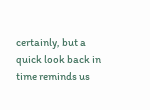certainly, but a quick look back in time reminds us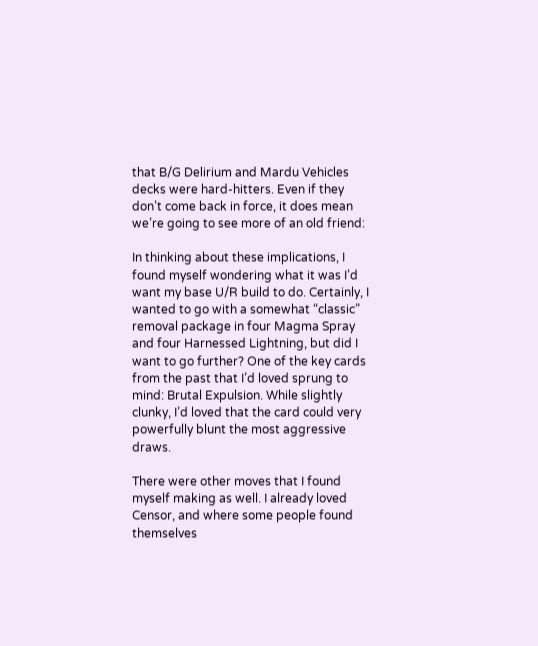that B/G Delirium and Mardu Vehicles decks were hard-hitters. Even if they don’t come back in force, it does mean we’re going to see more of an old friend:

In thinking about these implications, I found myself wondering what it was I’d want my base U/R build to do. Certainly, I wanted to go with a somewhat “classic” removal package in four Magma Spray and four Harnessed Lightning, but did I want to go further? One of the key cards from the past that I’d loved sprung to mind: Brutal Expulsion. While slightly clunky, I’d loved that the card could very powerfully blunt the most aggressive draws.

There were other moves that I found myself making as well. I already loved Censor, and where some people found themselves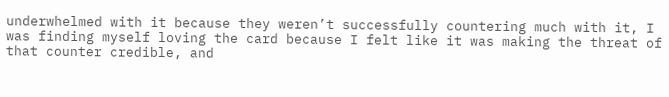underwhelmed with it because they weren’t successfully countering much with it, I was finding myself loving the card because I felt like it was making the threat of that counter credible, and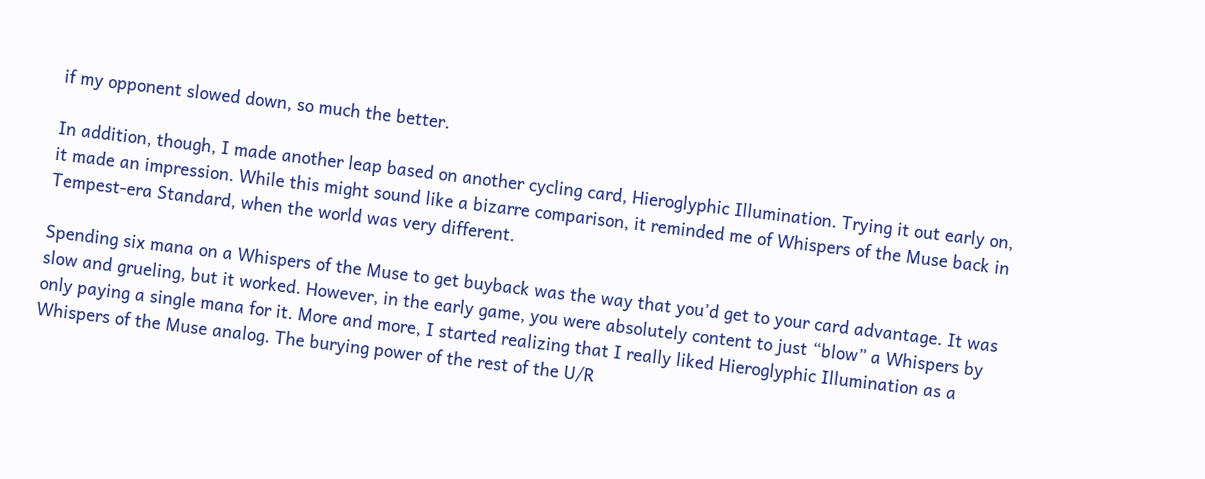if my opponent slowed down, so much the better.

In addition, though, I made another leap based on another cycling card, Hieroglyphic Illumination. Trying it out early on, it made an impression. While this might sound like a bizarre comparison, it reminded me of Whispers of the Muse back in Tempest-era Standard, when the world was very different.

Spending six mana on a Whispers of the Muse to get buyback was the way that you’d get to your card advantage. It was slow and grueling, but it worked. However, in the early game, you were absolutely content to just “blow” a Whispers by only paying a single mana for it. More and more, I started realizing that I really liked Hieroglyphic Illumination as a Whispers of the Muse analog. The burying power of the rest of the U/R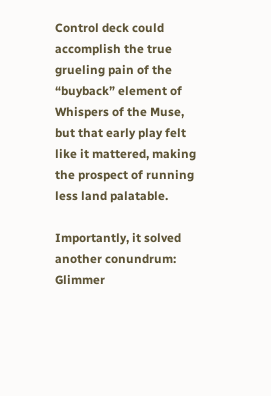Control deck could accomplish the true grueling pain of the “buyback” element of Whispers of the Muse, but that early play felt like it mattered, making the prospect of running less land palatable.

Importantly, it solved another conundrum: Glimmer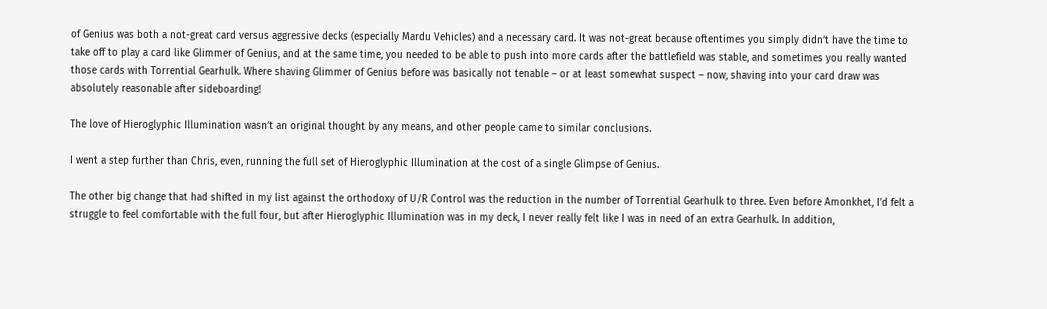of Genius was both a not-great card versus aggressive decks (especially Mardu Vehicles) and a necessary card. It was not-great because oftentimes you simply didn’t have the time to take off to play a card like Glimmer of Genius, and at the same time, you needed to be able to push into more cards after the battlefield was stable, and sometimes you really wanted those cards with Torrential Gearhulk. Where shaving Glimmer of Genius before was basically not tenable – or at least somewhat suspect – now, shaving into your card draw was absolutely reasonable after sideboarding!

The love of Hieroglyphic Illumination wasn’t an original thought by any means, and other people came to similar conclusions.

I went a step further than Chris, even, running the full set of Hieroglyphic Illumination at the cost of a single Glimpse of Genius.

The other big change that had shifted in my list against the orthodoxy of U/R Control was the reduction in the number of Torrential Gearhulk to three. Even before Amonkhet, I’d felt a struggle to feel comfortable with the full four, but after Hieroglyphic Illumination was in my deck, I never really felt like I was in need of an extra Gearhulk. In addition,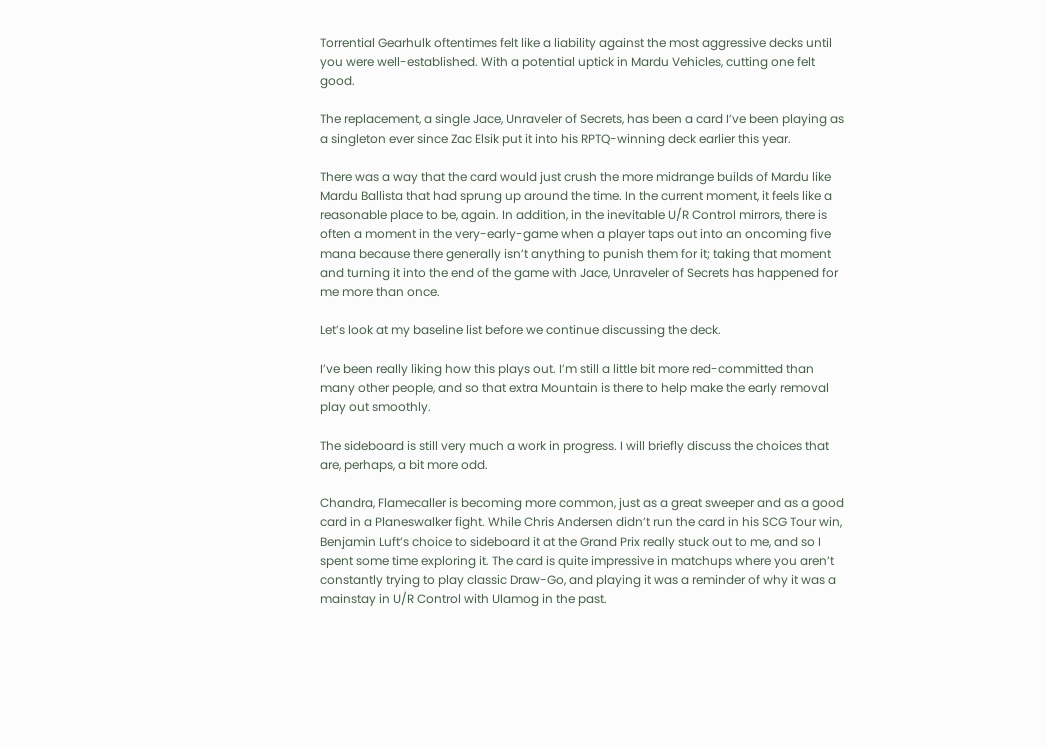Torrential Gearhulk oftentimes felt like a liability against the most aggressive decks until you were well-established. With a potential uptick in Mardu Vehicles, cutting one felt good.

The replacement, a single Jace, Unraveler of Secrets, has been a card I’ve been playing as a singleton ever since Zac Elsik put it into his RPTQ-winning deck earlier this year.

There was a way that the card would just crush the more midrange builds of Mardu like Mardu Ballista that had sprung up around the time. In the current moment, it feels like a reasonable place to be, again. In addition, in the inevitable U/R Control mirrors, there is often a moment in the very-early-game when a player taps out into an oncoming five mana because there generally isn’t anything to punish them for it; taking that moment and turning it into the end of the game with Jace, Unraveler of Secrets has happened for me more than once.

Let’s look at my baseline list before we continue discussing the deck.

I’ve been really liking how this plays out. I’m still a little bit more red-committed than many other people, and so that extra Mountain is there to help make the early removal play out smoothly.

The sideboard is still very much a work in progress. I will briefly discuss the choices that are, perhaps, a bit more odd.

Chandra, Flamecaller is becoming more common, just as a great sweeper and as a good card in a Planeswalker fight. While Chris Andersen didn’t run the card in his SCG Tour win, Benjamin Luft’s choice to sideboard it at the Grand Prix really stuck out to me, and so I spent some time exploring it. The card is quite impressive in matchups where you aren’t constantly trying to play classic Draw-Go, and playing it was a reminder of why it was a mainstay in U/R Control with Ulamog in the past.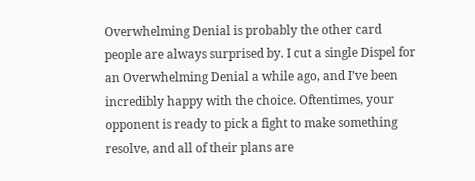Overwhelming Denial is probably the other card people are always surprised by. I cut a single Dispel for an Overwhelming Denial a while ago, and I’ve been incredibly happy with the choice. Oftentimes, your opponent is ready to pick a fight to make something resolve, and all of their plans are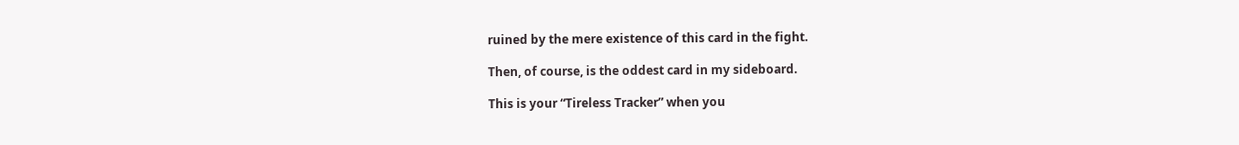ruined by the mere existence of this card in the fight.

Then, of course, is the oddest card in my sideboard.

This is your “Tireless Tracker” when you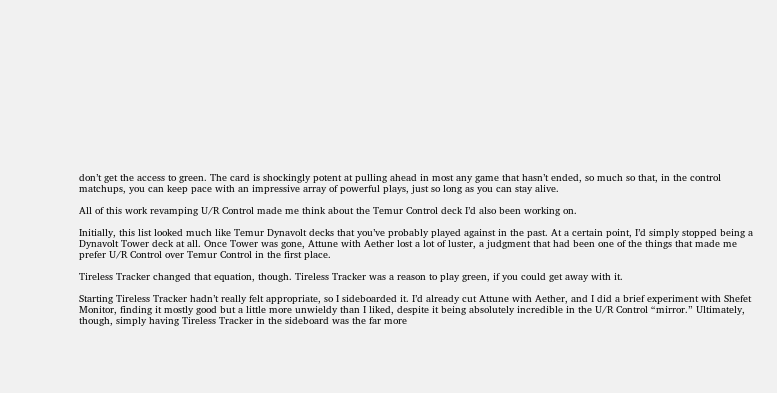don’t get the access to green. The card is shockingly potent at pulling ahead in most any game that hasn’t ended, so much so that, in the control matchups, you can keep pace with an impressive array of powerful plays, just so long as you can stay alive.

All of this work revamping U/R Control made me think about the Temur Control deck I’d also been working on.

Initially, this list looked much like Temur Dynavolt decks that you’ve probably played against in the past. At a certain point, I’d simply stopped being a Dynavolt Tower deck at all. Once Tower was gone, Attune with Aether lost a lot of luster, a judgment that had been one of the things that made me prefer U/R Control over Temur Control in the first place.

Tireless Tracker changed that equation, though. Tireless Tracker was a reason to play green, if you could get away with it.

Starting Tireless Tracker hadn’t really felt appropriate, so I sideboarded it. I’d already cut Attune with Aether, and I did a brief experiment with Shefet Monitor, finding it mostly good but a little more unwieldy than I liked, despite it being absolutely incredible in the U/R Control “mirror.” Ultimately, though, simply having Tireless Tracker in the sideboard was the far more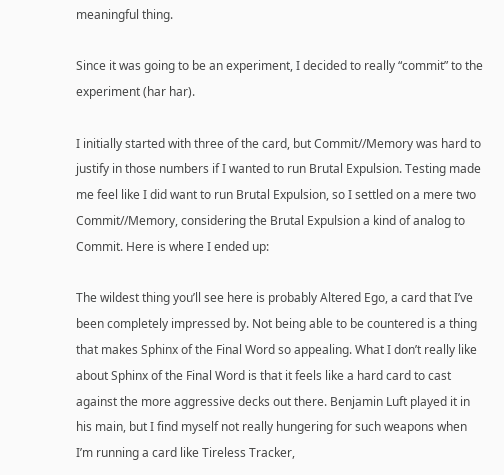meaningful thing.

Since it was going to be an experiment, I decided to really “commit” to the experiment (har har).

I initially started with three of the card, but Commit//Memory was hard to justify in those numbers if I wanted to run Brutal Expulsion. Testing made me feel like I did want to run Brutal Expulsion, so I settled on a mere two Commit//Memory, considering the Brutal Expulsion a kind of analog to Commit. Here is where I ended up:

The wildest thing you’ll see here is probably Altered Ego, a card that I’ve been completely impressed by. Not being able to be countered is a thing that makes Sphinx of the Final Word so appealing. What I don’t really like about Sphinx of the Final Word is that it feels like a hard card to cast against the more aggressive decks out there. Benjamin Luft played it in his main, but I find myself not really hungering for such weapons when I’m running a card like Tireless Tracker,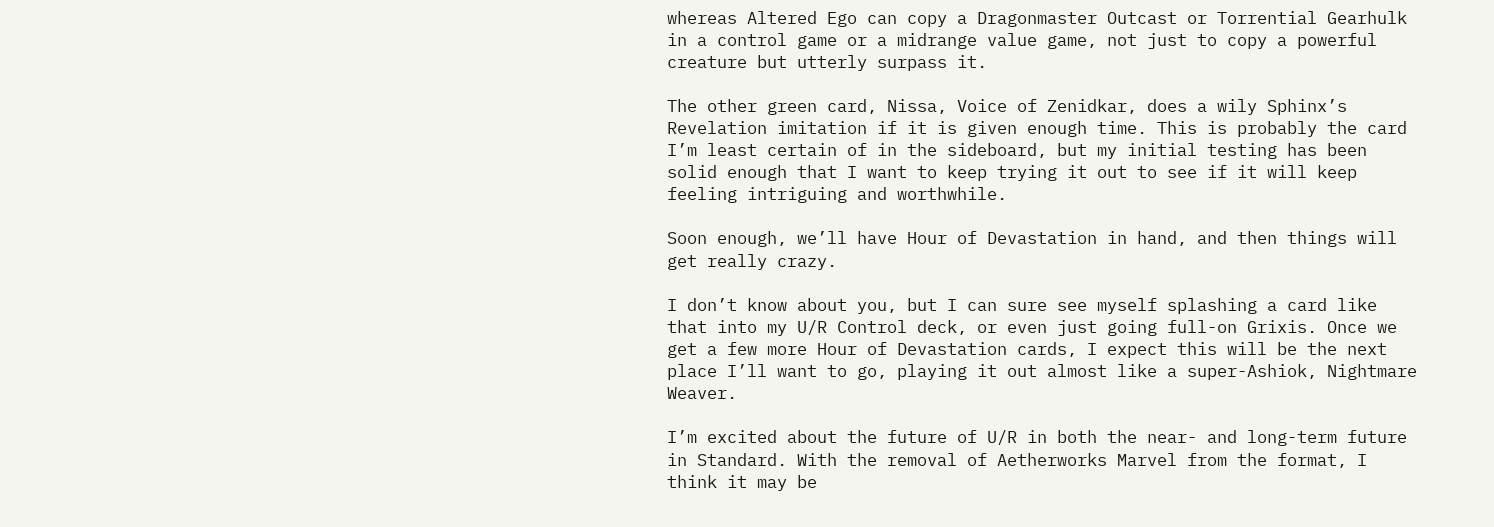whereas Altered Ego can copy a Dragonmaster Outcast or Torrential Gearhulk in a control game or a midrange value game, not just to copy a powerful creature but utterly surpass it.

The other green card, Nissa, Voice of Zenidkar, does a wily Sphinx’s Revelation imitation if it is given enough time. This is probably the card I’m least certain of in the sideboard, but my initial testing has been solid enough that I want to keep trying it out to see if it will keep feeling intriguing and worthwhile.

Soon enough, we’ll have Hour of Devastation in hand, and then things will get really crazy.

I don’t know about you, but I can sure see myself splashing a card like that into my U/R Control deck, or even just going full-on Grixis. Once we get a few more Hour of Devastation cards, I expect this will be the next place I’ll want to go, playing it out almost like a super-Ashiok, Nightmare Weaver.

I’m excited about the future of U/R in both the near- and long-term future in Standard. With the removal of Aetherworks Marvel from the format, I think it may be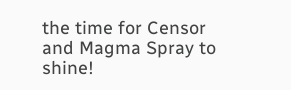the time for Censor and Magma Spray to shine!